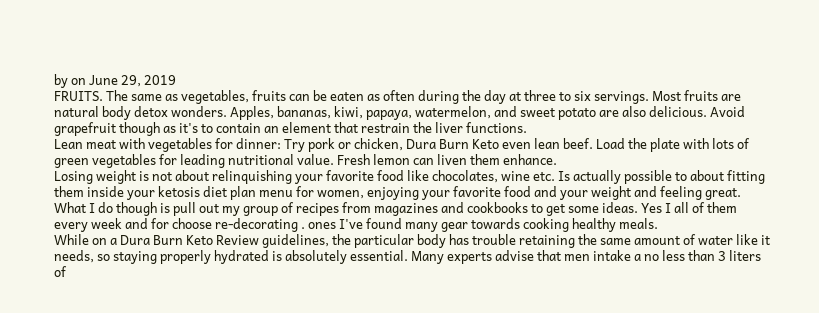by on June 29, 2019
FRUITS. The same as vegetables, fruits can be eaten as often during the day at three to six servings. Most fruits are natural body detox wonders. Apples, bananas, kiwi, papaya, watermelon, and sweet potato are also delicious. Avoid grapefruit though as it's to contain an element that restrain the liver functions.
Lean meat with vegetables for dinner: Try pork or chicken, Dura Burn Keto even lean beef. Load the plate with lots of green vegetables for leading nutritional value. Fresh lemon can liven them enhance.
Losing weight is not about relinquishing your favorite food like chocolates, wine etc. Is actually possible to about fitting them inside your ketosis diet plan menu for women, enjoying your favorite food and your weight and feeling great.
What I do though is pull out my group of recipes from magazines and cookbooks to get some ideas. Yes I all of them every week and for choose re-decorating . ones I've found many gear towards cooking healthy meals.
While on a Dura Burn Keto Review guidelines, the particular body has trouble retaining the same amount of water like it needs, so staying properly hydrated is absolutely essential. Many experts advise that men intake a no less than 3 liters of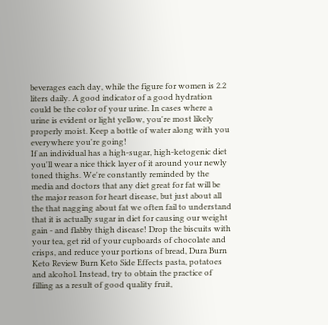beverages each day, while the figure for women is 2.2 liters daily. A good indicator of a good hydration could be the color of your urine. In cases where a urine is evident or light yellow, you're most likely properly moist. Keep a bottle of water along with you everywhere you're going!
If an individual has a high-sugar, high-ketogenic diet you'll wear a nice thick layer of it around your newly toned thighs. We're constantly reminded by the media and doctors that any diet great for fat will be the major reason for heart disease, but just about all the that nagging about fat we often fail to understand that it is actually sugar in diet for causing our weight gain - and flabby thigh disease! Drop the biscuits with your tea, get rid of your cupboards of chocolate and crisps, and reduce your portions of bread, Dura Burn Keto Review Burn Keto Side Effects pasta, potatoes and alcohol. Instead, try to obtain the practice of filling as a result of good quality fruit,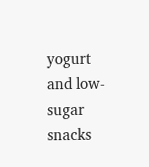yogurt and low-sugar snacks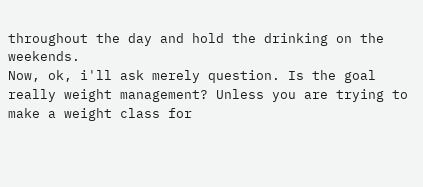throughout the day and hold the drinking on the weekends.
Now, ok, i'll ask merely question. Is the goal really weight management? Unless you are trying to make a weight class for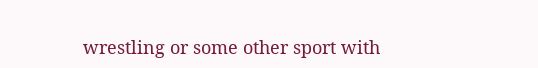wrestling or some other sport with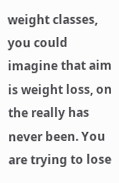weight classes, you could imagine that aim is weight loss, on the really has never been. You are trying to lose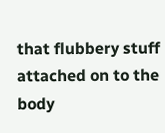that flubbery stuff attached on to the body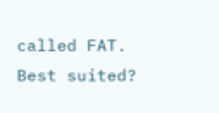called FAT. Best suited?